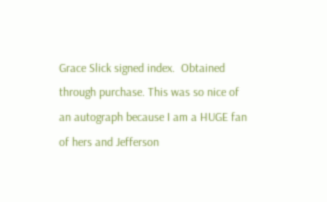Grace Slick signed index.  Obtained through purchase. This was so nice of an autograph because I am a HUGE fan of hers and Jefferson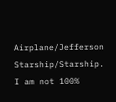Airplane/Jefferson Starship/Starship.  I am not 100%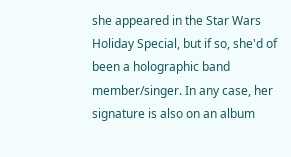she appeared in the Star Wars Holiday Special, but if so, she'd of been a holographic band member/singer. In any case, her signature is also on an album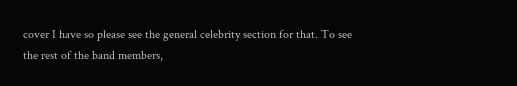cover I have so please see the general celebrity section for that. To see the rest of the band members,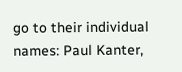go to their individual names: Paul Kanter,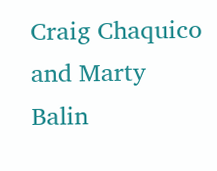Craig Chaquico and Marty Balin